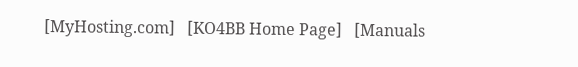[MyHosting.com]   [KO4BB Home Page]   [Manuals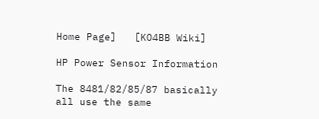Home Page]   [KO4BB Wiki]

HP Power Sensor Information

The 8481/82/85/87 basically all use the same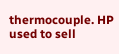thermocouple. HP used to sell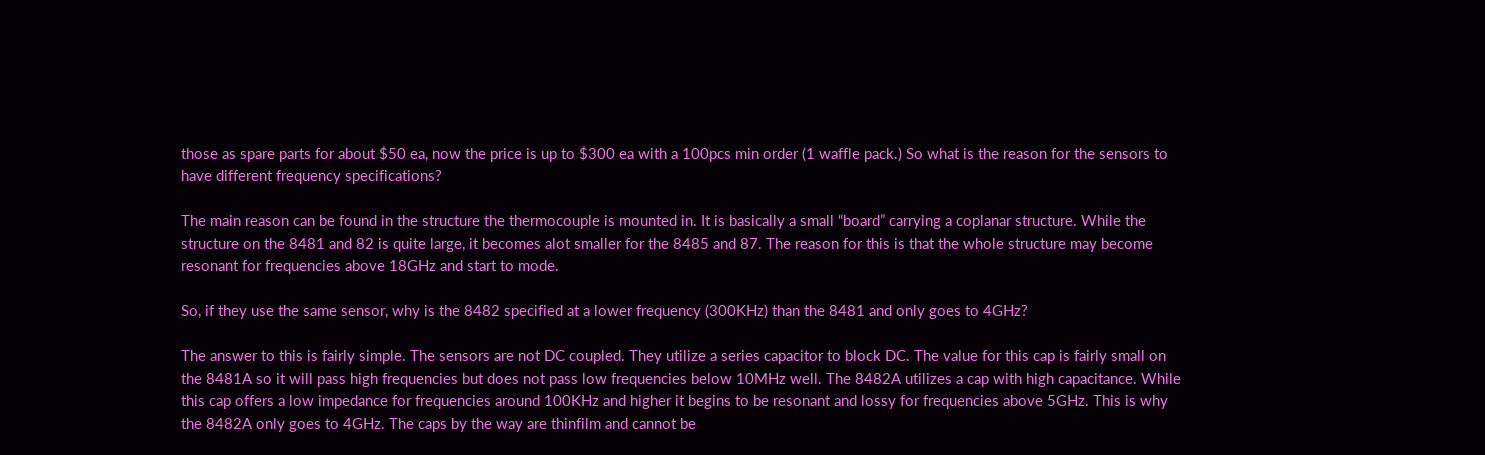those as spare parts for about $50 ea, now the price is up to $300 ea with a 100pcs min order (1 waffle pack.) So what is the reason for the sensors to have different frequency specifications?

The main reason can be found in the structure the thermocouple is mounted in. It is basically a small “board” carrying a coplanar structure. While the structure on the 8481 and 82 is quite large, it becomes alot smaller for the 8485 and 87. The reason for this is that the whole structure may become resonant for frequencies above 18GHz and start to mode.

So, if they use the same sensor, why is the 8482 specified at a lower frequency (300KHz) than the 8481 and only goes to 4GHz?

The answer to this is fairly simple. The sensors are not DC coupled. They utilize a series capacitor to block DC. The value for this cap is fairly small on the 8481A so it will pass high frequencies but does not pass low frequencies below 10MHz well. The 8482A utilizes a cap with high capacitance. While this cap offers a low impedance for frequencies around 100KHz and higher it begins to be resonant and lossy for frequencies above 5GHz. This is why the 8482A only goes to 4GHz. The caps by the way are thinfilm and cannot be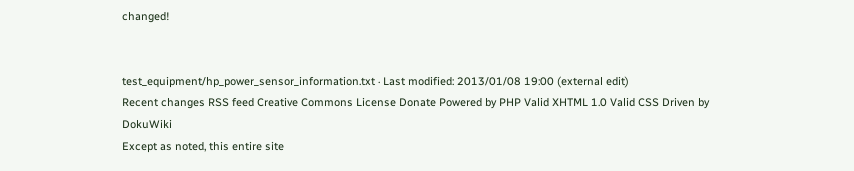changed!


test_equipment/hp_power_sensor_information.txt · Last modified: 2013/01/08 19:00 (external edit)
Recent changes RSS feed Creative Commons License Donate Powered by PHP Valid XHTML 1.0 Valid CSS Driven by DokuWiki
Except as noted, this entire site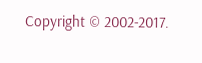Copyright © 2002-2017.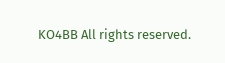KO4BB All rights reserved.